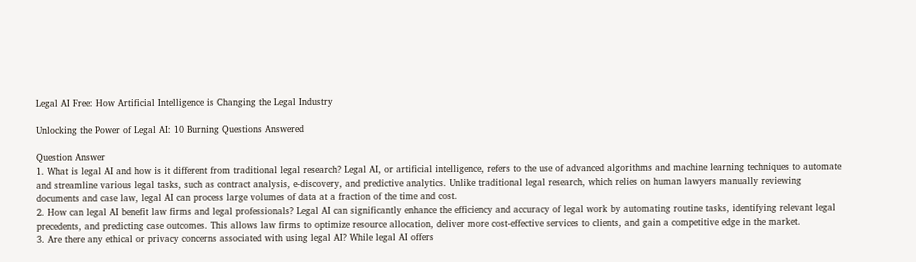Legal AI Free: How Artificial Intelligence is Changing the Legal Industry

Unlocking the Power of Legal AI: 10 Burning Questions Answered

Question Answer
1. What is legal AI and how is it different from traditional legal research? Legal AI, or artificial intelligence, refers to the use of advanced algorithms and machine learning techniques to automate and streamline various legal tasks, such as contract analysis, e-discovery, and predictive analytics. Unlike traditional legal research, which relies on human lawyers manually reviewing documents and case law, legal AI can process large volumes of data at a fraction of the time and cost.
2. How can legal AI benefit law firms and legal professionals? Legal AI can significantly enhance the efficiency and accuracy of legal work by automating routine tasks, identifying relevant legal precedents, and predicting case outcomes. This allows law firms to optimize resource allocation, deliver more cost-effective services to clients, and gain a competitive edge in the market.
3. Are there any ethical or privacy concerns associated with using legal AI? While legal AI offers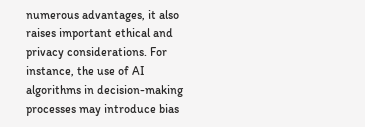numerous advantages, it also raises important ethical and privacy considerations. For instance, the use of AI algorithms in decision-making processes may introduce bias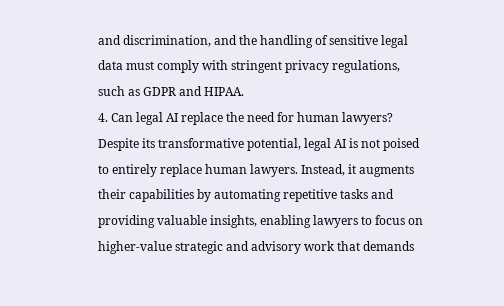and discrimination, and the handling of sensitive legal data must comply with stringent privacy regulations, such as GDPR and HIPAA.
4. Can legal AI replace the need for human lawyers? Despite its transformative potential, legal AI is not poised to entirely replace human lawyers. Instead, it augments their capabilities by automating repetitive tasks and providing valuable insights, enabling lawyers to focus on higher-value strategic and advisory work that demands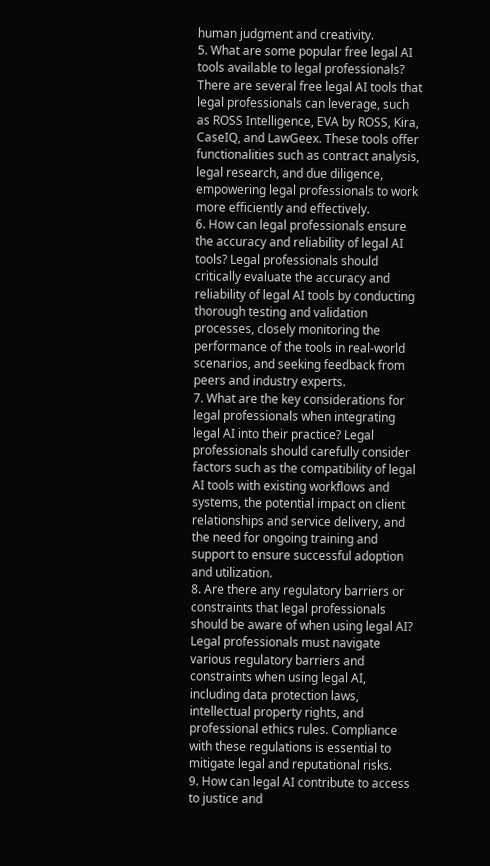human judgment and creativity.
5. What are some popular free legal AI tools available to legal professionals? There are several free legal AI tools that legal professionals can leverage, such as ROSS Intelligence, EVA by ROSS, Kira, CaseIQ, and LawGeex. These tools offer functionalities such as contract analysis, legal research, and due diligence, empowering legal professionals to work more efficiently and effectively.
6. How can legal professionals ensure the accuracy and reliability of legal AI tools? Legal professionals should critically evaluate the accuracy and reliability of legal AI tools by conducting thorough testing and validation processes, closely monitoring the performance of the tools in real-world scenarios, and seeking feedback from peers and industry experts.
7. What are the key considerations for legal professionals when integrating legal AI into their practice? Legal professionals should carefully consider factors such as the compatibility of legal AI tools with existing workflows and systems, the potential impact on client relationships and service delivery, and the need for ongoing training and support to ensure successful adoption and utilization.
8. Are there any regulatory barriers or constraints that legal professionals should be aware of when using legal AI? Legal professionals must navigate various regulatory barriers and constraints when using legal AI, including data protection laws, intellectual property rights, and professional ethics rules. Compliance with these regulations is essential to mitigate legal and reputational risks.
9. How can legal AI contribute to access to justice and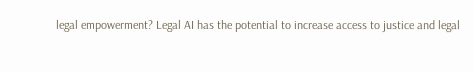legal empowerment? Legal AI has the potential to increase access to justice and legal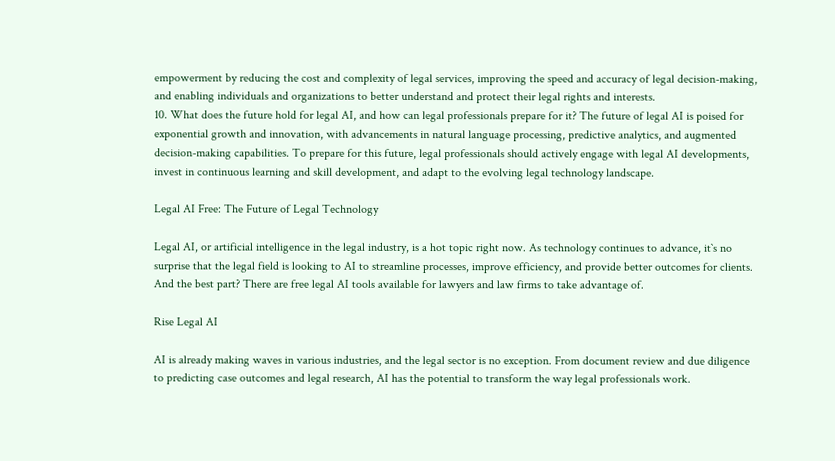empowerment by reducing the cost and complexity of legal services, improving the speed and accuracy of legal decision-making, and enabling individuals and organizations to better understand and protect their legal rights and interests.
10. What does the future hold for legal AI, and how can legal professionals prepare for it? The future of legal AI is poised for exponential growth and innovation, with advancements in natural language processing, predictive analytics, and augmented decision-making capabilities. To prepare for this future, legal professionals should actively engage with legal AI developments, invest in continuous learning and skill development, and adapt to the evolving legal technology landscape.

Legal AI Free: The Future of Legal Technology

Legal AI, or artificial intelligence in the legal industry, is a hot topic right now. As technology continues to advance, it`s no surprise that the legal field is looking to AI to streamline processes, improve efficiency, and provide better outcomes for clients. And the best part? There are free legal AI tools available for lawyers and law firms to take advantage of.

Rise Legal AI

AI is already making waves in various industries, and the legal sector is no exception. From document review and due diligence to predicting case outcomes and legal research, AI has the potential to transform the way legal professionals work.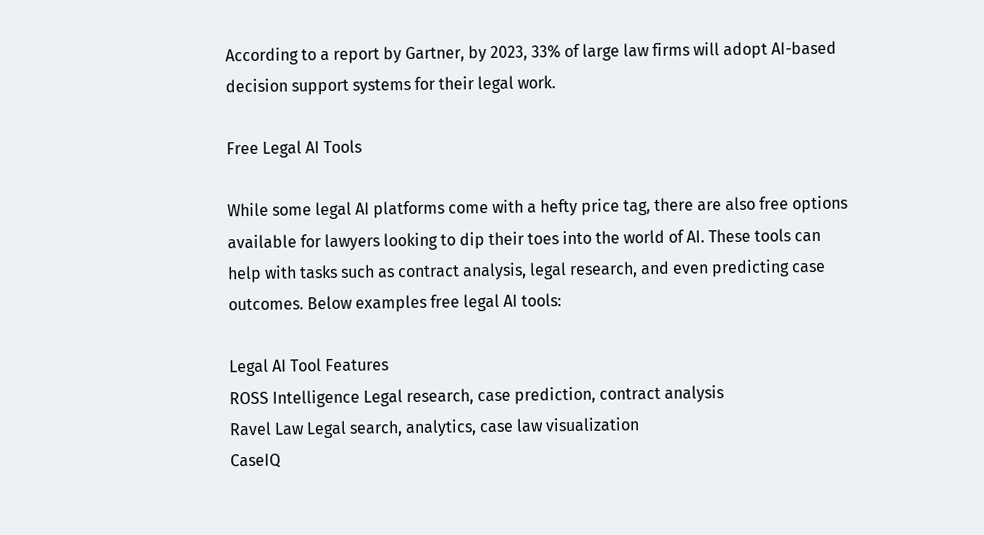According to a report by Gartner, by 2023, 33% of large law firms will adopt AI-based decision support systems for their legal work.

Free Legal AI Tools

While some legal AI platforms come with a hefty price tag, there are also free options available for lawyers looking to dip their toes into the world of AI. These tools can help with tasks such as contract analysis, legal research, and even predicting case outcomes. Below examples free legal AI tools:

Legal AI Tool Features
ROSS Intelligence Legal research, case prediction, contract analysis
Ravel Law Legal search, analytics, case law visualization
CaseIQ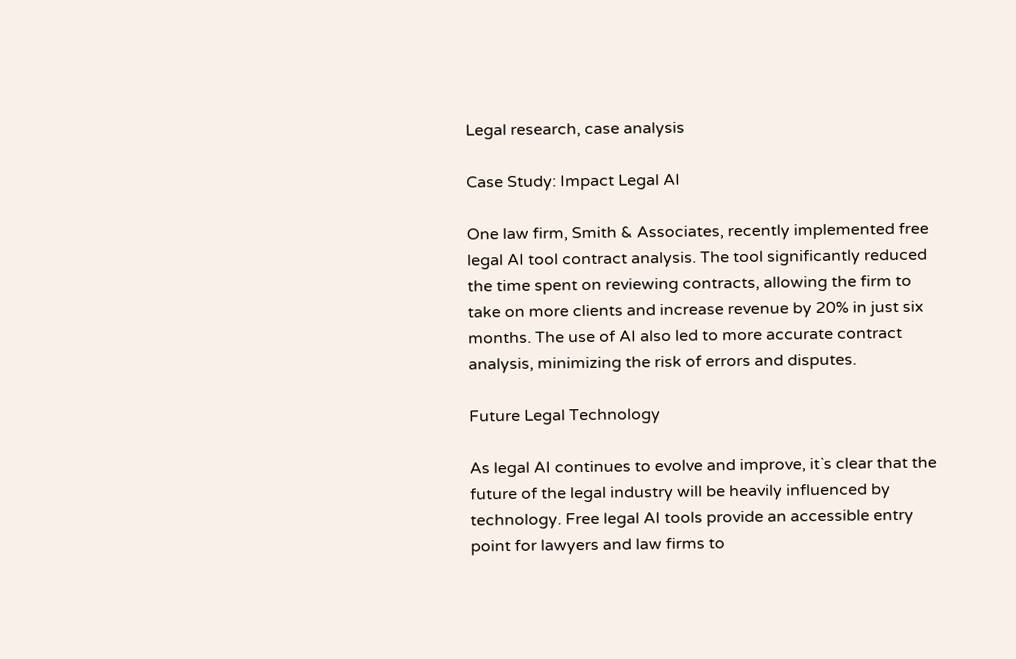Legal research, case analysis

Case Study: Impact Legal AI

One law firm, Smith & Associates, recently implemented free legal AI tool contract analysis. The tool significantly reduced the time spent on reviewing contracts, allowing the firm to take on more clients and increase revenue by 20% in just six months. The use of AI also led to more accurate contract analysis, minimizing the risk of errors and disputes.

Future Legal Technology

As legal AI continues to evolve and improve, it`s clear that the future of the legal industry will be heavily influenced by technology. Free legal AI tools provide an accessible entry point for lawyers and law firms to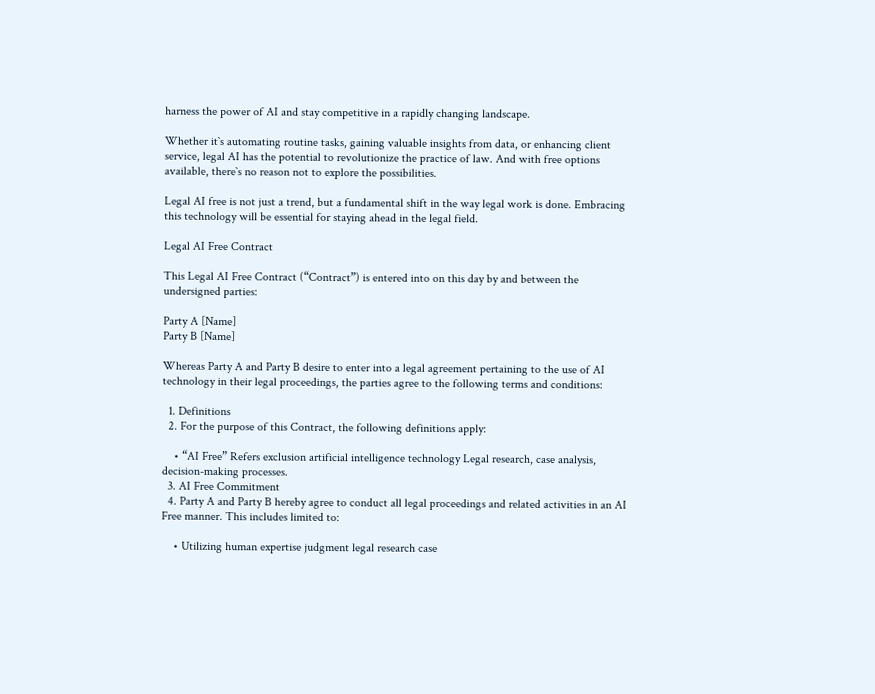harness the power of AI and stay competitive in a rapidly changing landscape.

Whether it`s automating routine tasks, gaining valuable insights from data, or enhancing client service, legal AI has the potential to revolutionize the practice of law. And with free options available, there`s no reason not to explore the possibilities.

Legal AI free is not just a trend, but a fundamental shift in the way legal work is done. Embracing this technology will be essential for staying ahead in the legal field.

Legal AI Free Contract

This Legal AI Free Contract (“Contract”) is entered into on this day by and between the undersigned parties:

Party A [Name]
Party B [Name]

Whereas Party A and Party B desire to enter into a legal agreement pertaining to the use of AI technology in their legal proceedings, the parties agree to the following terms and conditions:

  1. Definitions
  2. For the purpose of this Contract, the following definitions apply:

    • “AI Free” Refers exclusion artificial intelligence technology Legal research, case analysis, decision-making processes.
  3. AI Free Commitment
  4. Party A and Party B hereby agree to conduct all legal proceedings and related activities in an AI Free manner. This includes limited to:

    • Utilizing human expertise judgment legal research case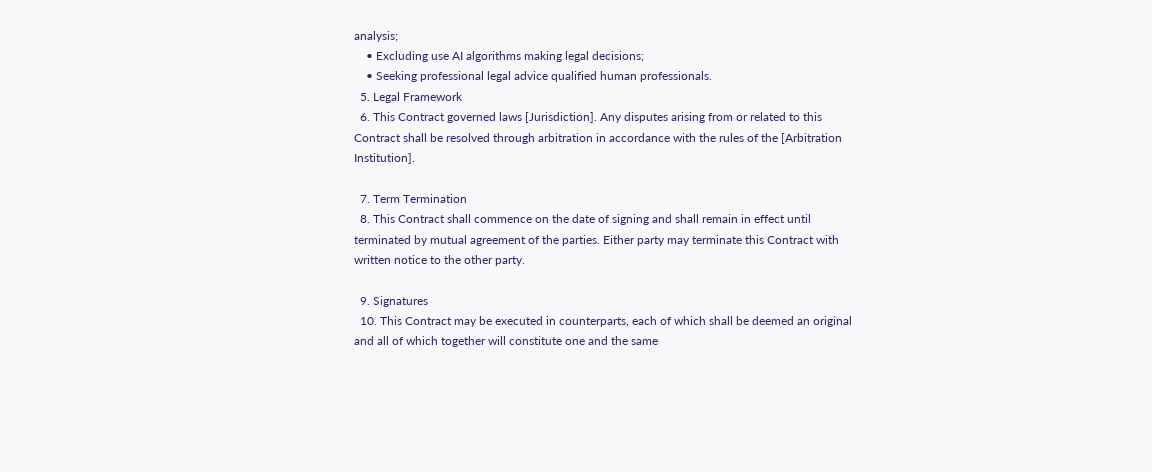analysis;
    • Excluding use AI algorithms making legal decisions;
    • Seeking professional legal advice qualified human professionals.
  5. Legal Framework
  6. This Contract governed laws [Jurisdiction]. Any disputes arising from or related to this Contract shall be resolved through arbitration in accordance with the rules of the [Arbitration Institution].

  7. Term Termination
  8. This Contract shall commence on the date of signing and shall remain in effect until terminated by mutual agreement of the parties. Either party may terminate this Contract with written notice to the other party.

  9. Signatures
  10. This Contract may be executed in counterparts, each of which shall be deemed an original and all of which together will constitute one and the same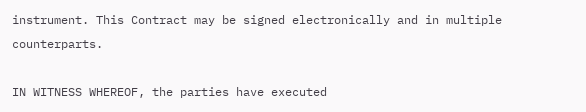instrument. This Contract may be signed electronically and in multiple counterparts.

IN WITNESS WHEREOF, the parties have executed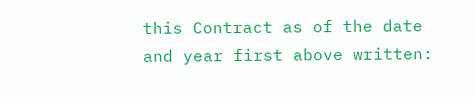this Contract as of the date and year first above written: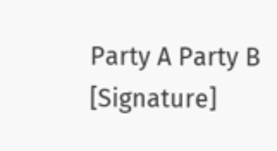Party A Party B
[Signature]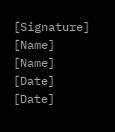[Signature]
[Name] [Name]
[Date] [Date]